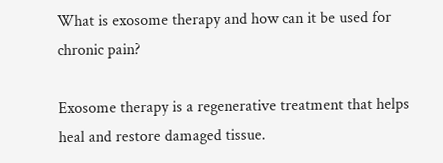What is exosome therapy and how can it be used for chronic pain?

Exosome therapy is a regenerative treatment that helps heal and restore damaged tissue.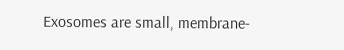Exosomes are small, membrane-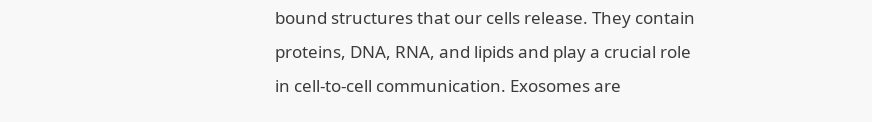bound structures that our cells release. They contain proteins, DNA, RNA, and lipids and play a crucial role in cell-to-cell communication. Exosomes are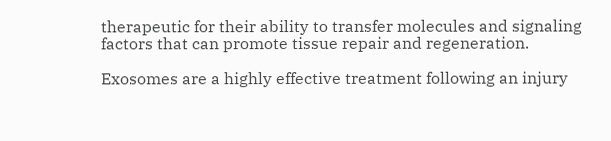therapeutic for their ability to transfer molecules and signaling factors that can promote tissue repair and regeneration.

Exosomes are a highly effective treatment following an injury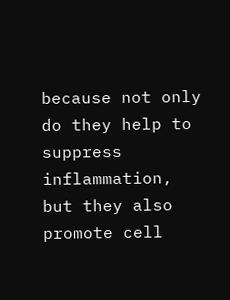because not only do they help to suppress inflammation, but they also promote cell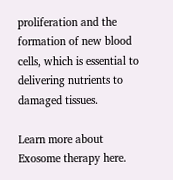proliferation and the formation of new blood cells, which is essential to delivering nutrients to damaged tissues.

Learn more about Exosome therapy here.